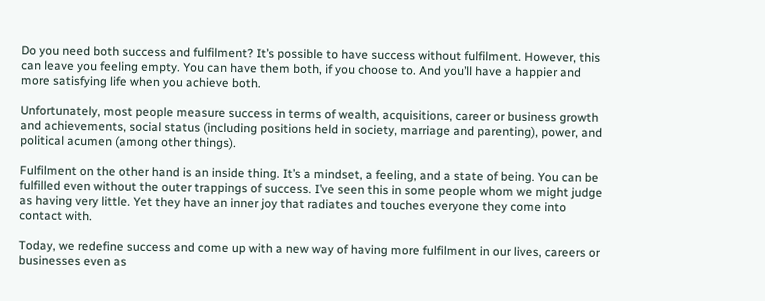Do you need both success and fulfilment? It’s possible to have success without fulfilment. However, this can leave you feeling empty. You can have them both, if you choose to. And you’ll have a happier and more satisfying life when you achieve both.

Unfortunately, most people measure success in terms of wealth, acquisitions, career or business growth and achievements, social status (including positions held in society, marriage and parenting), power, and political acumen (among other things).

Fulfilment on the other hand is an inside thing. It’s a mindset, a feeling, and a state of being. You can be fulfilled even without the outer trappings of success. I’ve seen this in some people whom we might judge as having very little. Yet they have an inner joy that radiates and touches everyone they come into contact with.

Today, we redefine success and come up with a new way of having more fulfilment in our lives, careers or businesses even as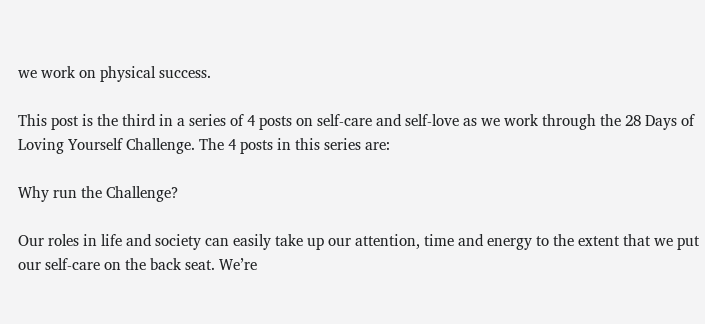we work on physical success.

This post is the third in a series of 4 posts on self-care and self-love as we work through the 28 Days of Loving Yourself Challenge. The 4 posts in this series are:

Why run the Challenge?

Our roles in life and society can easily take up our attention, time and energy to the extent that we put our self-care on the back seat. We’re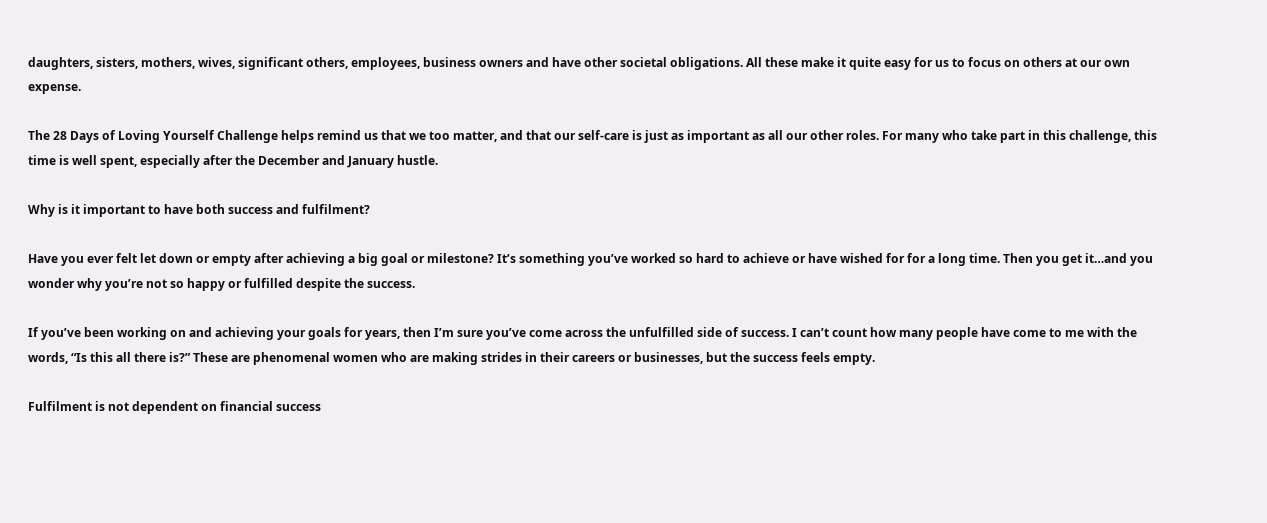daughters, sisters, mothers, wives, significant others, employees, business owners and have other societal obligations. All these make it quite easy for us to focus on others at our own expense.

The 28 Days of Loving Yourself Challenge helps remind us that we too matter, and that our self-care is just as important as all our other roles. For many who take part in this challenge, this time is well spent, especially after the December and January hustle.

Why is it important to have both success and fulfilment?

Have you ever felt let down or empty after achieving a big goal or milestone? It’s something you’ve worked so hard to achieve or have wished for for a long time. Then you get it…and you wonder why you’re not so happy or fulfilled despite the success.

If you’ve been working on and achieving your goals for years, then I’m sure you’ve come across the unfulfilled side of success. I can’t count how many people have come to me with the words, “Is this all there is?” These are phenomenal women who are making strides in their careers or businesses, but the success feels empty.

Fulfilment is not dependent on financial success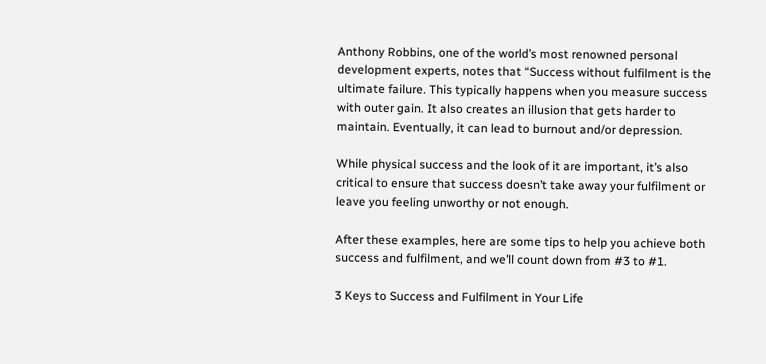Anthony Robbins, one of the world’s most renowned personal development experts, notes that “Success without fulfilment is the ultimate failure. This typically happens when you measure success with outer gain. It also creates an illusion that gets harder to maintain. Eventually, it can lead to burnout and/or depression.

While physical success and the look of it are important, it’s also critical to ensure that success doesn’t take away your fulfilment or leave you feeling unworthy or not enough.

After these examples, here are some tips to help you achieve both success and fulfilment, and we’ll count down from #3 to #1.

3 Keys to Success and Fulfilment in Your Life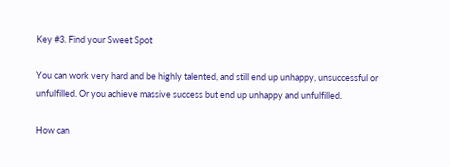Key #3. Find your Sweet Spot

You can work very hard and be highly talented, and still end up unhappy, unsuccessful or unfulfilled. Or you achieve massive success but end up unhappy and unfulfilled.

How can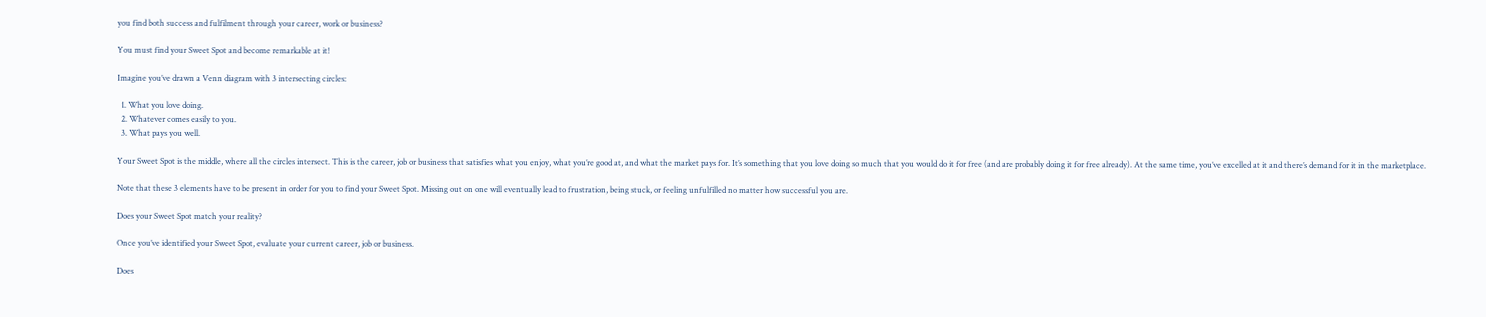you find both success and fulfilment through your career, work or business?

You must find your Sweet Spot and become remarkable at it!

Imagine you’ve drawn a Venn diagram with 3 intersecting circles:

  1. What you love doing.
  2. Whatever comes easily to you.
  3. What pays you well.

Your Sweet Spot is the middle, where all the circles intersect. This is the career, job or business that satisfies what you enjoy, what you’re good at, and what the market pays for. It’s something that you love doing so much that you would do it for free (and are probably doing it for free already). At the same time, you’ve excelled at it and there’s demand for it in the marketplace.

Note that these 3 elements have to be present in order for you to find your Sweet Spot. Missing out on one will eventually lead to frustration, being stuck, or feeling unfulfilled no matter how successful you are.

Does your Sweet Spot match your reality?

Once you’ve identified your Sweet Spot, evaluate your current career, job or business.

Does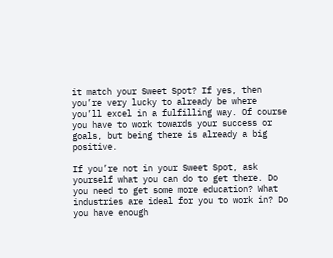it match your Sweet Spot? If yes, then you’re very lucky to already be where you’ll excel in a fulfilling way. Of course you have to work towards your success or goals, but being there is already a big positive.

If you’re not in your Sweet Spot, ask yourself what you can do to get there. Do you need to get some more education? What industries are ideal for you to work in? Do you have enough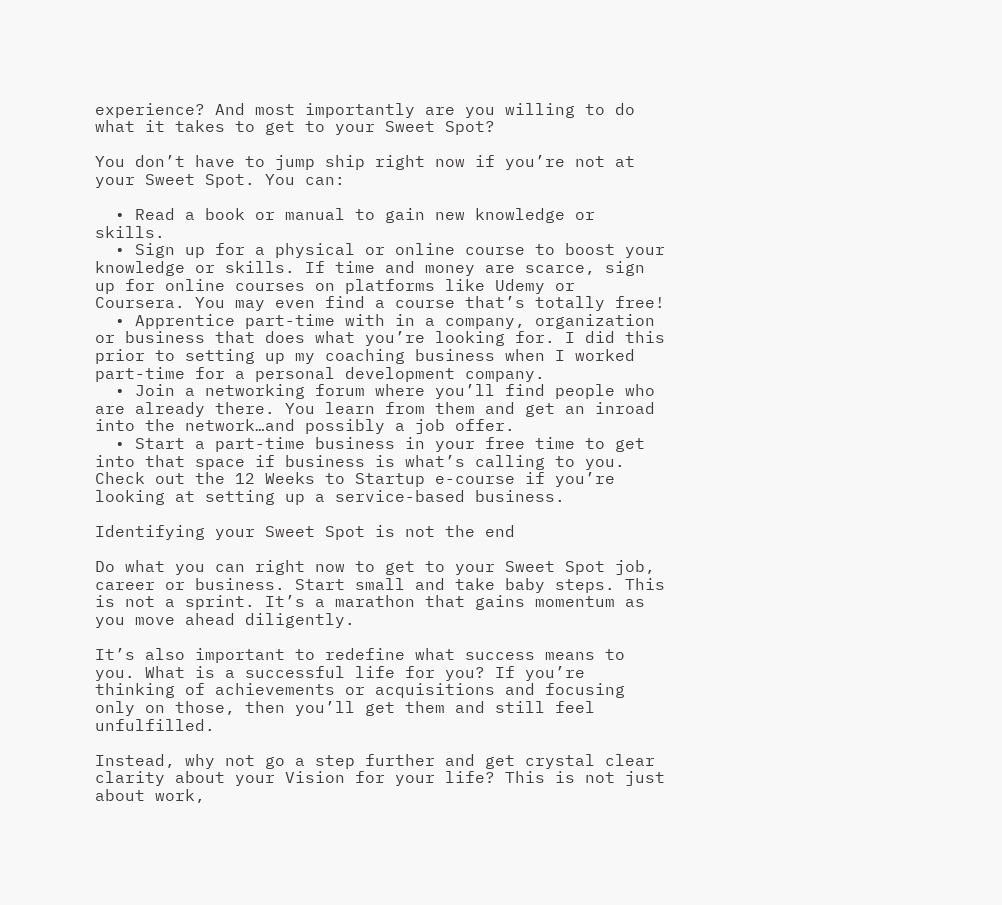experience? And most importantly are you willing to do what it takes to get to your Sweet Spot?

You don’t have to jump ship right now if you’re not at your Sweet Spot. You can:

  • Read a book or manual to gain new knowledge or skills.
  • Sign up for a physical or online course to boost your knowledge or skills. If time and money are scarce, sign up for online courses on platforms like Udemy or Coursera. You may even find a course that’s totally free!
  • Apprentice part-time with in a company, organization or business that does what you’re looking for. I did this prior to setting up my coaching business when I worked part-time for a personal development company.
  • Join a networking forum where you’ll find people who are already there. You learn from them and get an inroad into the network…and possibly a job offer.
  • Start a part-time business in your free time to get into that space if business is what’s calling to you. Check out the 12 Weeks to Startup e-course if you’re looking at setting up a service-based business.

Identifying your Sweet Spot is not the end

Do what you can right now to get to your Sweet Spot job, career or business. Start small and take baby steps. This is not a sprint. It’s a marathon that gains momentum as you move ahead diligently.

It’s also important to redefine what success means to you. What is a successful life for you? If you’re thinking of achievements or acquisitions and focusing only on those, then you’ll get them and still feel unfulfilled.

Instead, why not go a step further and get crystal clear clarity about your Vision for your life? This is not just about work,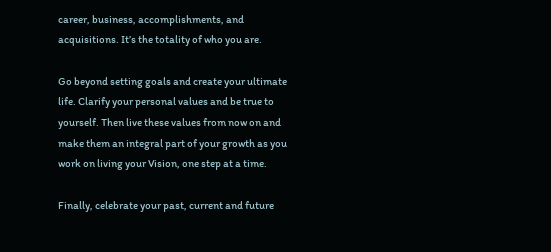career, business, accomplishments, and acquisitions. It’s the totality of who you are.

Go beyond setting goals and create your ultimate life. Clarify your personal values and be true to yourself. Then live these values from now on and make them an integral part of your growth as you work on living your Vision, one step at a time.

Finally, celebrate your past, current and future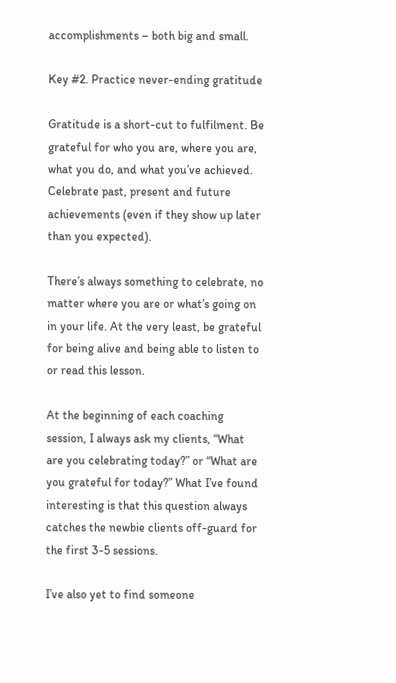accomplishments – both big and small.

Key #2. Practice never-ending gratitude

Gratitude is a short-cut to fulfilment. Be grateful for who you are, where you are, what you do, and what you’ve achieved. Celebrate past, present and future achievements (even if they show up later than you expected).

There’s always something to celebrate, no matter where you are or what’s going on in your life. At the very least, be grateful for being alive and being able to listen to or read this lesson.

At the beginning of each coaching session, I always ask my clients, “What are you celebrating today?” or “What are you grateful for today?” What I’ve found interesting is that this question always catches the newbie clients off-guard for the first 3-5 sessions.

I’ve also yet to find someone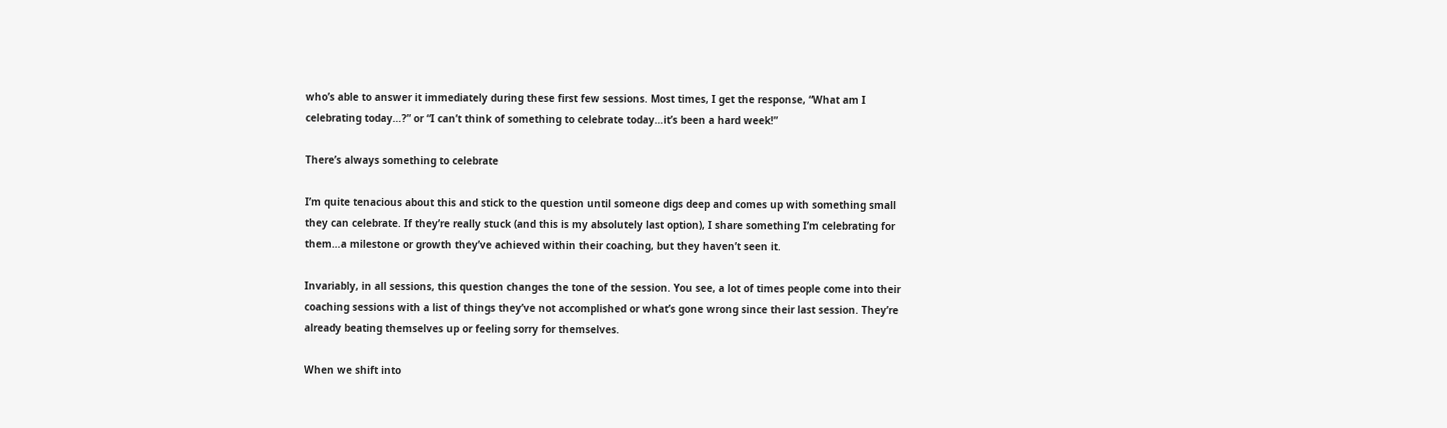who’s able to answer it immediately during these first few sessions. Most times, I get the response, “What am I celebrating today…?” or “I can’t think of something to celebrate today…it’s been a hard week!”

There’s always something to celebrate

I’m quite tenacious about this and stick to the question until someone digs deep and comes up with something small they can celebrate. If they’re really stuck (and this is my absolutely last option), I share something I’m celebrating for them…a milestone or growth they’ve achieved within their coaching, but they haven’t seen it.

Invariably, in all sessions, this question changes the tone of the session. You see, a lot of times people come into their coaching sessions with a list of things they’ve not accomplished or what’s gone wrong since their last session. They’re already beating themselves up or feeling sorry for themselves.

When we shift into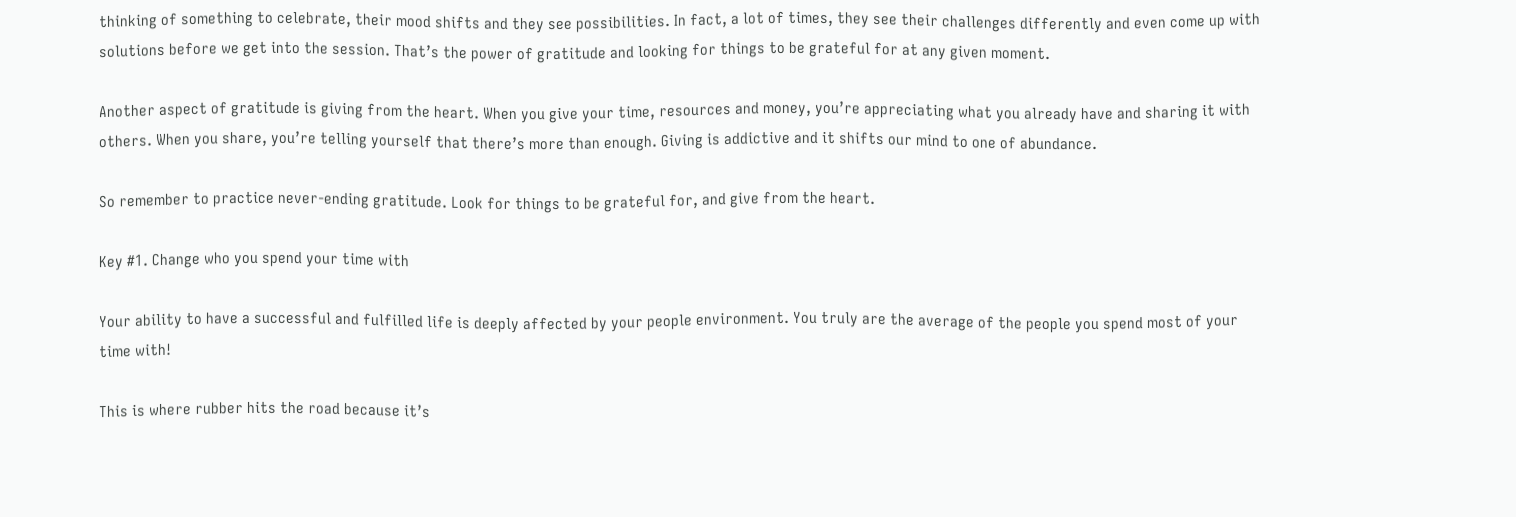thinking of something to celebrate, their mood shifts and they see possibilities. In fact, a lot of times, they see their challenges differently and even come up with solutions before we get into the session. That’s the power of gratitude and looking for things to be grateful for at any given moment.

Another aspect of gratitude is giving from the heart. When you give your time, resources and money, you’re appreciating what you already have and sharing it with others. When you share, you’re telling yourself that there’s more than enough. Giving is addictive and it shifts our mind to one of abundance.

So remember to practice never-ending gratitude. Look for things to be grateful for, and give from the heart.

Key #1. Change who you spend your time with

Your ability to have a successful and fulfilled life is deeply affected by your people environment. You truly are the average of the people you spend most of your time with!

This is where rubber hits the road because it’s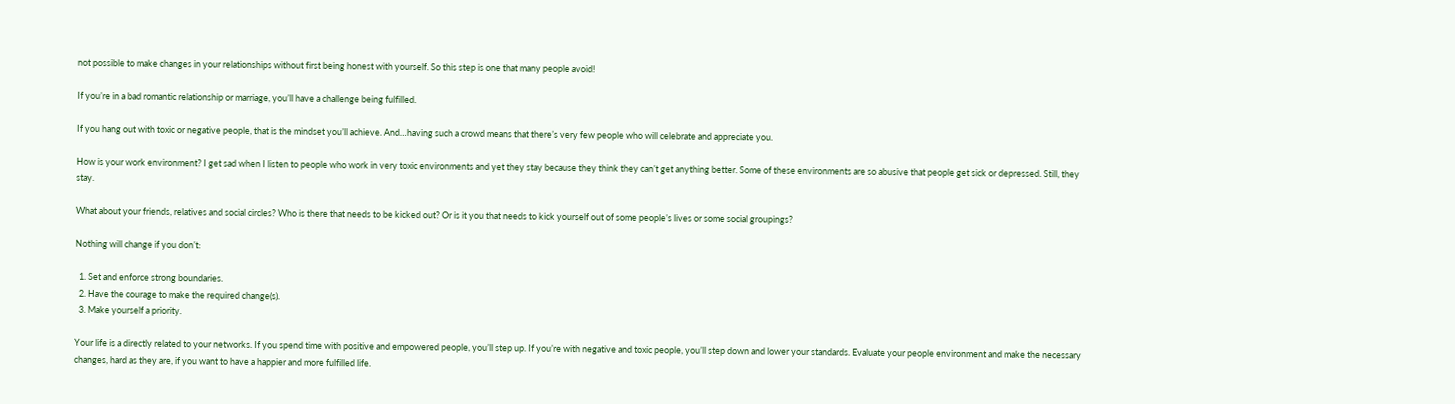not possible to make changes in your relationships without first being honest with yourself. So this step is one that many people avoid!

If you’re in a bad romantic relationship or marriage, you’ll have a challenge being fulfilled.

If you hang out with toxic or negative people, that is the mindset you’ll achieve. And…having such a crowd means that there’s very few people who will celebrate and appreciate you.

How is your work environment? I get sad when I listen to people who work in very toxic environments and yet they stay because they think they can’t get anything better. Some of these environments are so abusive that people get sick or depressed. Still, they stay.

What about your friends, relatives and social circles? Who is there that needs to be kicked out? Or is it you that needs to kick yourself out of some people’s lives or some social groupings?

Nothing will change if you don’t:

  1. Set and enforce strong boundaries.
  2. Have the courage to make the required change(s).
  3. Make yourself a priority.

Your life is a directly related to your networks. If you spend time with positive and empowered people, you’ll step up. If you’re with negative and toxic people, you’ll step down and lower your standards. Evaluate your people environment and make the necessary changes, hard as they are, if you want to have a happier and more fulfilled life.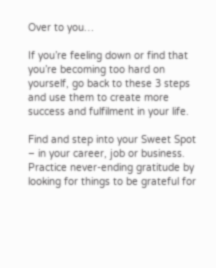Over to you…

If you’re feeling down or find that you’re becoming too hard on yourself, go back to these 3 steps and use them to create more success and fulfilment in your life.

Find and step into your Sweet Spot – in your career, job or business. Practice never-ending gratitude by looking for things to be grateful for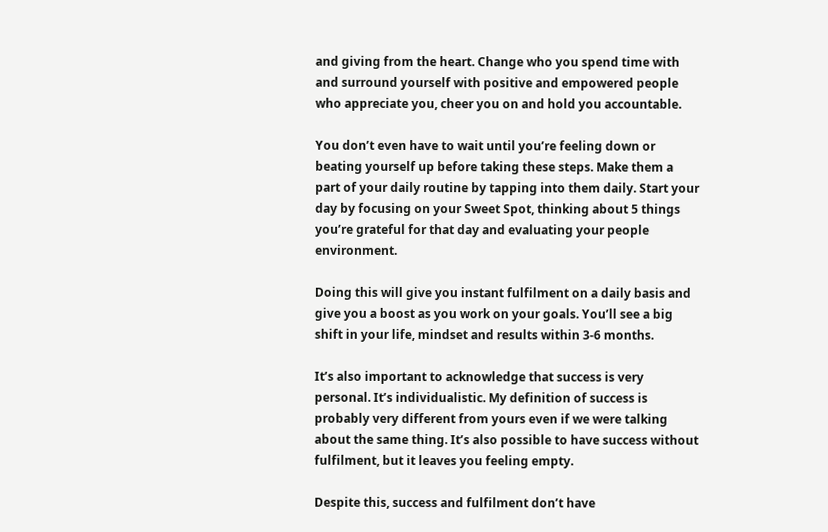and giving from the heart. Change who you spend time with and surround yourself with positive and empowered people who appreciate you, cheer you on and hold you accountable.

You don’t even have to wait until you’re feeling down or beating yourself up before taking these steps. Make them a part of your daily routine by tapping into them daily. Start your day by focusing on your Sweet Spot, thinking about 5 things you’re grateful for that day and evaluating your people environment.

Doing this will give you instant fulfilment on a daily basis and give you a boost as you work on your goals. You’ll see a big shift in your life, mindset and results within 3-6 months.

It’s also important to acknowledge that success is very personal. It’s individualistic. My definition of success is probably very different from yours even if we were talking about the same thing. It’s also possible to have success without fulfilment, but it leaves you feeling empty.

Despite this, success and fulfilment don’t have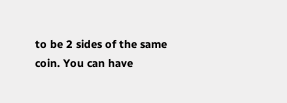to be 2 sides of the same coin. You can have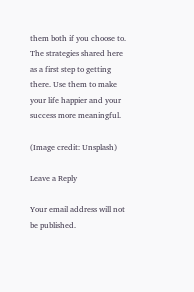them both if you choose to. The strategies shared here as a first step to getting there. Use them to make your life happier and your success more meaningful.

(Image credit: Unsplash)

Leave a Reply

Your email address will not be published.